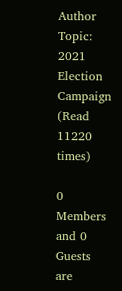Author Topic: 2021 Election Campaign  (Read 11220 times)

0 Members and 0 Guests are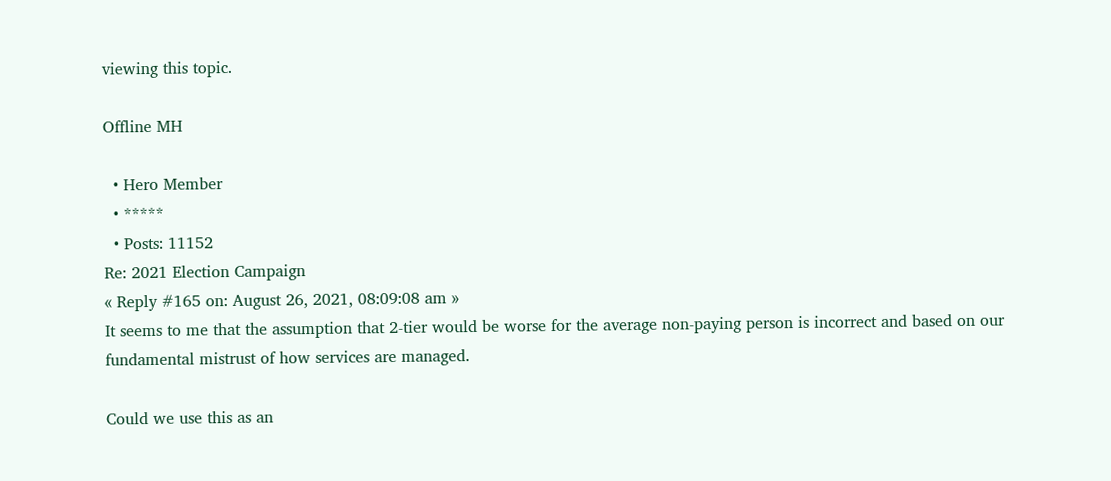viewing this topic.

Offline MH

  • Hero Member
  • *****
  • Posts: 11152
Re: 2021 Election Campaign
« Reply #165 on: August 26, 2021, 08:09:08 am »
It seems to me that the assumption that 2-tier would be worse for the average non-paying person is incorrect and based on our fundamental mistrust of how services are managed.

Could we use this as an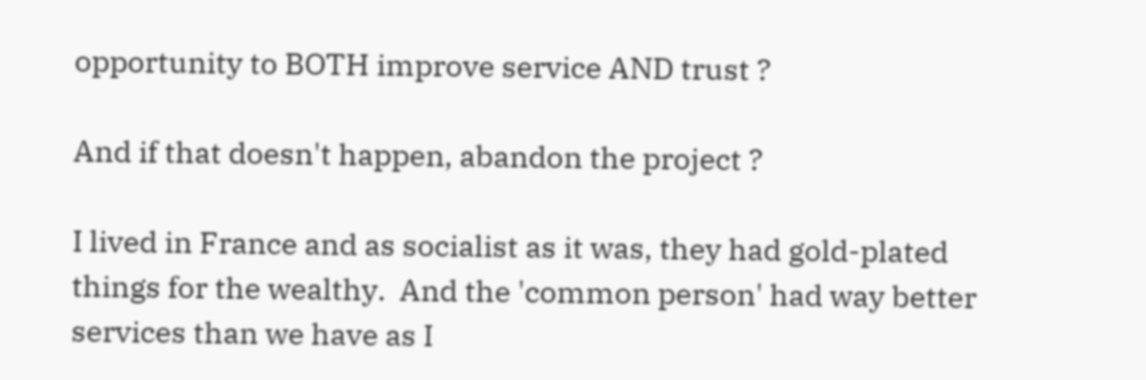opportunity to BOTH improve service AND trust ?

And if that doesn't happen, abandon the project ?

I lived in France and as socialist as it was, they had gold-plated things for the wealthy.  And the 'common person' had way better services than we have as I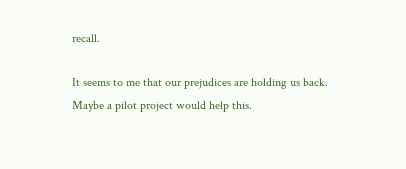recall.

It seems to me that our prejudices are holding us back.  Maybe a pilot project would help this.